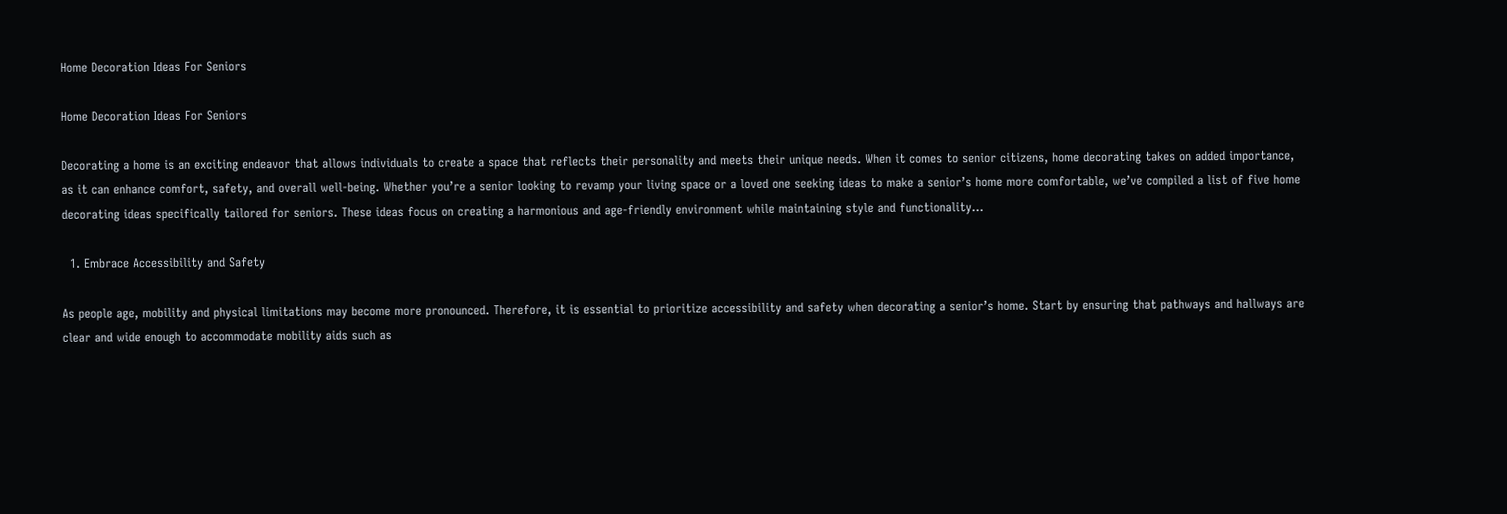Home Decoration Ideas For Seniors

Home Decoration Ideas For Seniors

Decorating a home is an exciting endeavor that allows individuals to create a space that reflects their personality and meets their unique needs. When it comes to senior citizens, home decorating takes on added importance, as it can enhance comfort, safety, and overall well-being. Whether you’re a senior looking to revamp your living space or a loved one seeking ideas to make a senior’s home more comfortable, we’ve compiled a list of five home decorating ideas specifically tailored for seniors. These ideas focus on creating a harmonious and age-friendly environment while maintaining style and functionality…

  1. Embrace Accessibility and Safety

As people age, mobility and physical limitations may become more pronounced. Therefore, it is essential to prioritize accessibility and safety when decorating a senior’s home. Start by ensuring that pathways and hallways are clear and wide enough to accommodate mobility aids such as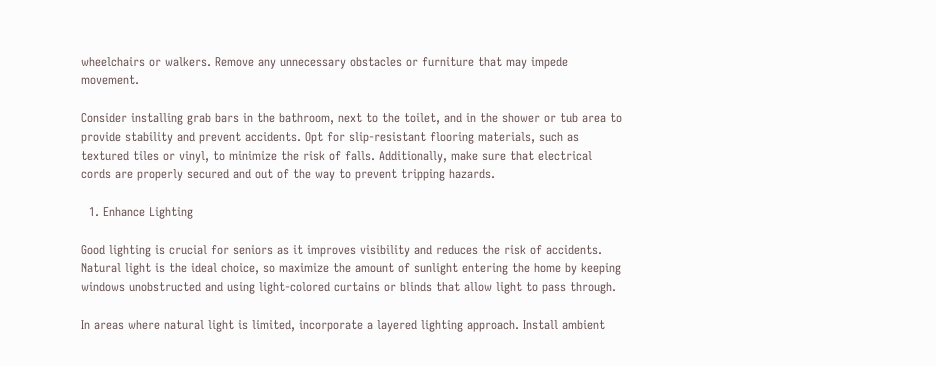wheelchairs or walkers. Remove any unnecessary obstacles or furniture that may impede movement.

Consider installing grab bars in the bathroom, next to the toilet, and in the shower or tub area to provide stability and prevent accidents. Opt for slip-resistant flooring materials, such as textured tiles or vinyl, to minimize the risk of falls. Additionally, make sure that electrical cords are properly secured and out of the way to prevent tripping hazards.

  1. Enhance Lighting

Good lighting is crucial for seniors as it improves visibility and reduces the risk of accidents. Natural light is the ideal choice, so maximize the amount of sunlight entering the home by keeping windows unobstructed and using light-colored curtains or blinds that allow light to pass through.

In areas where natural light is limited, incorporate a layered lighting approach. Install ambient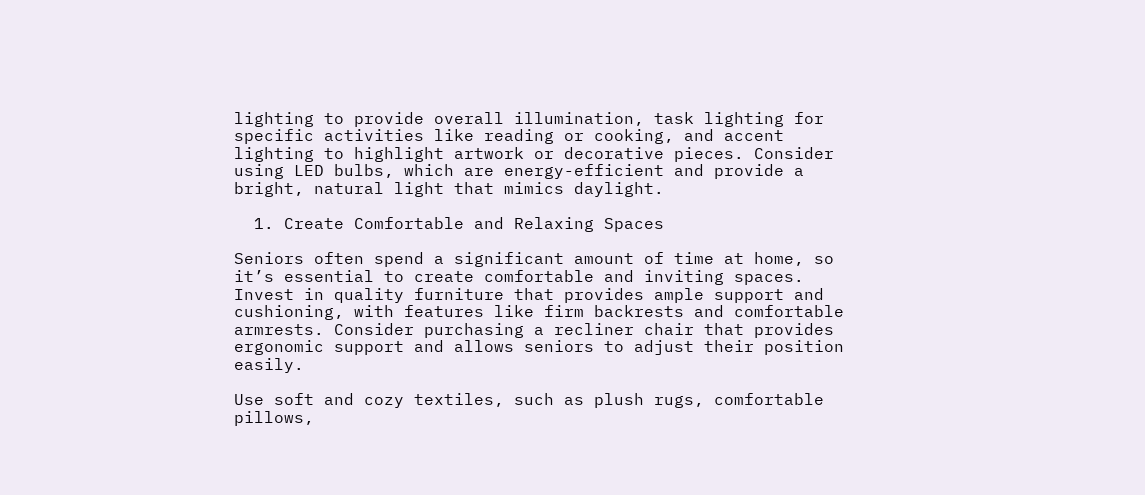lighting to provide overall illumination, task lighting for specific activities like reading or cooking, and accent lighting to highlight artwork or decorative pieces. Consider using LED bulbs, which are energy-efficient and provide a bright, natural light that mimics daylight.

  1. Create Comfortable and Relaxing Spaces

Seniors often spend a significant amount of time at home, so it’s essential to create comfortable and inviting spaces. Invest in quality furniture that provides ample support and cushioning, with features like firm backrests and comfortable armrests. Consider purchasing a recliner chair that provides ergonomic support and allows seniors to adjust their position easily.

Use soft and cozy textiles, such as plush rugs, comfortable pillows,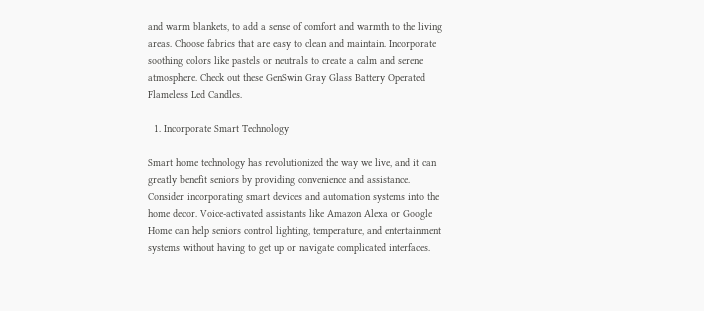and warm blankets, to add a sense of comfort and warmth to the living areas. Choose fabrics that are easy to clean and maintain. Incorporate soothing colors like pastels or neutrals to create a calm and serene atmosphere. Check out these GenSwin Gray Glass Battery Operated Flameless Led Candles.

  1. Incorporate Smart Technology

Smart home technology has revolutionized the way we live, and it can greatly benefit seniors by providing convenience and assistance. Consider incorporating smart devices and automation systems into the home decor. Voice-activated assistants like Amazon Alexa or Google Home can help seniors control lighting, temperature, and entertainment systems without having to get up or navigate complicated interfaces.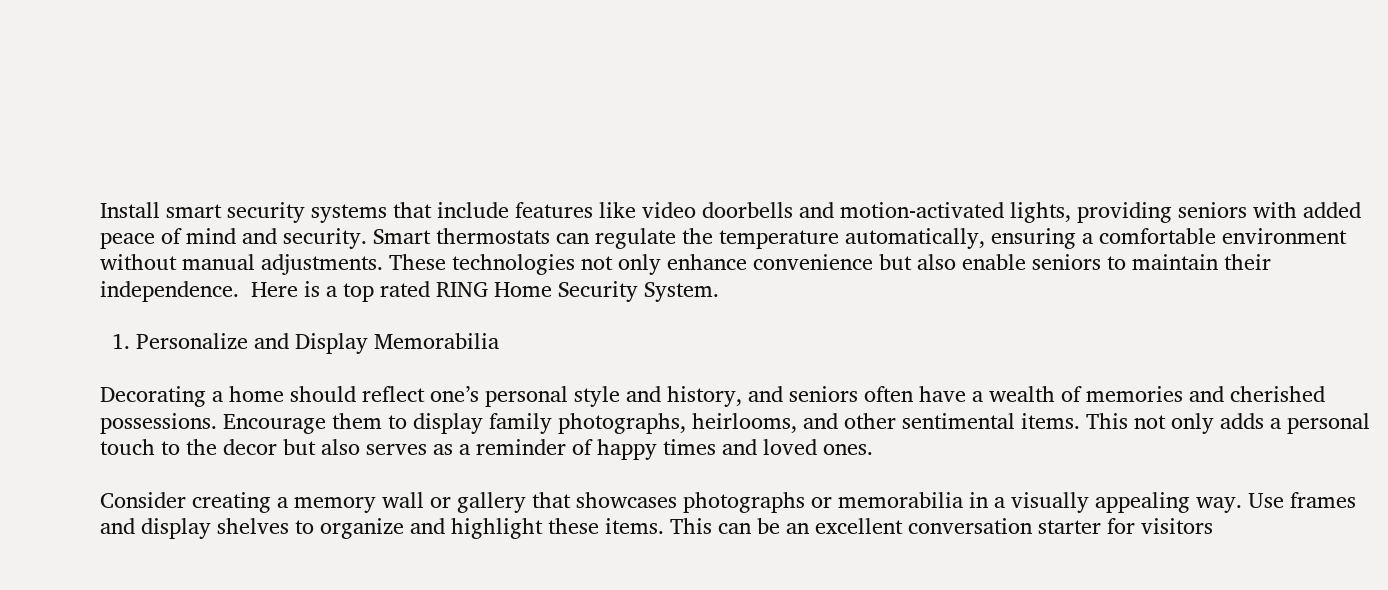Install smart security systems that include features like video doorbells and motion-activated lights, providing seniors with added peace of mind and security. Smart thermostats can regulate the temperature automatically, ensuring a comfortable environment without manual adjustments. These technologies not only enhance convenience but also enable seniors to maintain their independence.  Here is a top rated RING Home Security System.

  1. Personalize and Display Memorabilia

Decorating a home should reflect one’s personal style and history, and seniors often have a wealth of memories and cherished possessions. Encourage them to display family photographs, heirlooms, and other sentimental items. This not only adds a personal touch to the decor but also serves as a reminder of happy times and loved ones.

Consider creating a memory wall or gallery that showcases photographs or memorabilia in a visually appealing way. Use frames and display shelves to organize and highlight these items. This can be an excellent conversation starter for visitors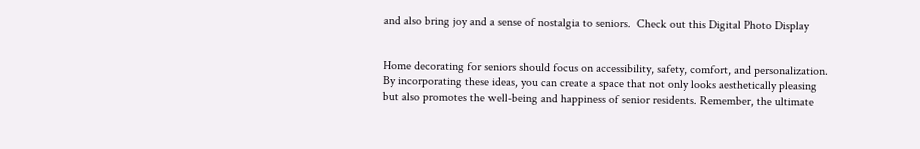and also bring joy and a sense of nostalgia to seniors.  Check out this Digital Photo Display


Home decorating for seniors should focus on accessibility, safety, comfort, and personalization. By incorporating these ideas, you can create a space that not only looks aesthetically pleasing but also promotes the well-being and happiness of senior residents. Remember, the ultimate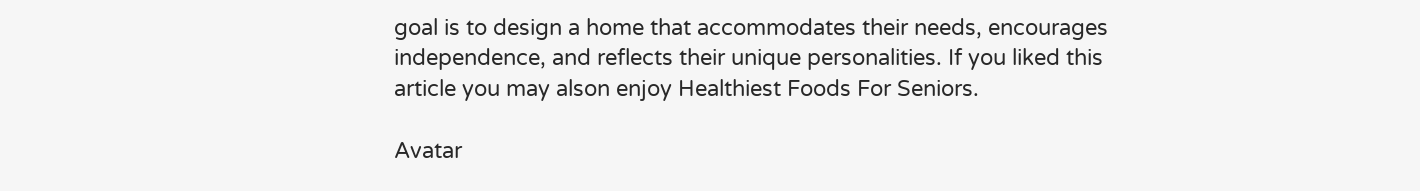goal is to design a home that accommodates their needs, encourages independence, and reflects their unique personalities. If you liked this article you may alson enjoy Healthiest Foods For Seniors.

Avatar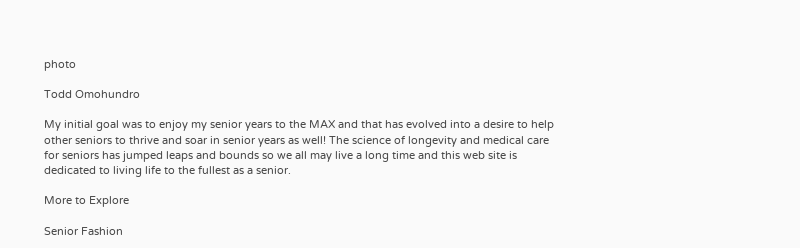photo

Todd Omohundro

My initial goal was to enjoy my senior years to the MAX and that has evolved into a desire to help other seniors to thrive and soar in senior years as well! The science of longevity and medical care for seniors has jumped leaps and bounds so we all may live a long time and this web site is dedicated to living life to the fullest as a senior.

More to Explore

Senior Fashion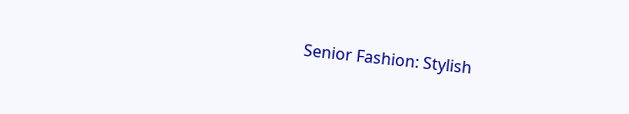Senior Fashion: Stylish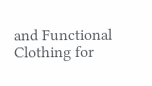and Functional Clothing for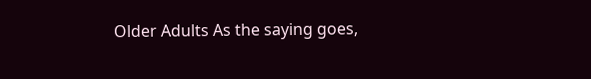Older Adults As the saying goes,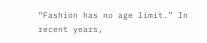“Fashion has no age limit.” In recent years,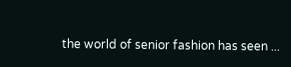the world of senior fashion has seen ...